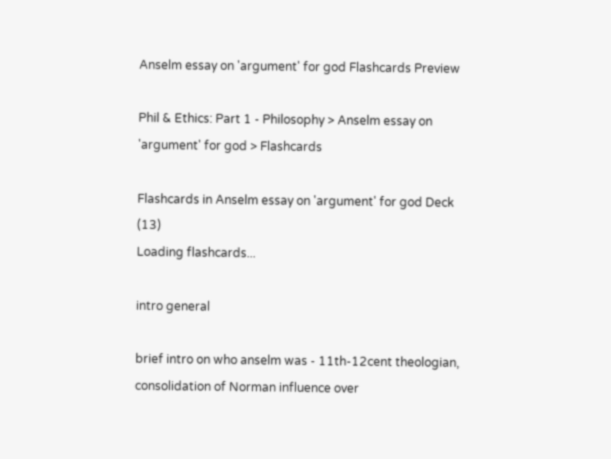Anselm essay on 'argument' for god Flashcards Preview

Phil & Ethics: Part 1 - Philosophy > Anselm essay on 'argument' for god > Flashcards

Flashcards in Anselm essay on 'argument' for god Deck (13)
Loading flashcards...

intro general

brief intro on who anselm was - 11th-12cent theologian, consolidation of Norman influence over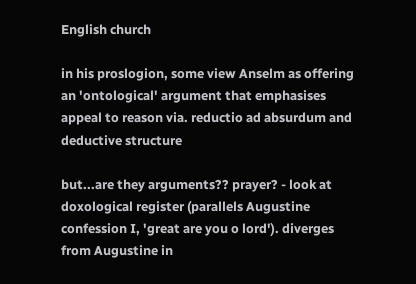English church

in his proslogion, some view Anselm as offering an 'ontological' argument that emphasises appeal to reason via. reductio ad absurdum and deductive structure

but...are they arguments?? prayer? - look at doxological register (parallels Augustine confession I, 'great are you o lord'). diverges from Augustine in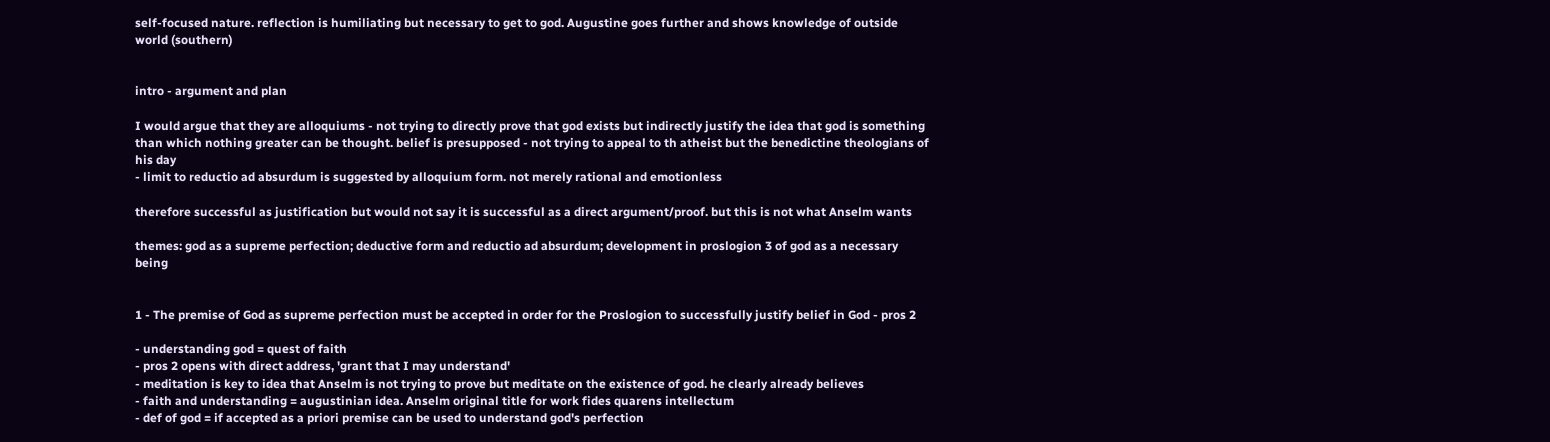self-focused nature. reflection is humiliating but necessary to get to god. Augustine goes further and shows knowledge of outside world (southern)


intro - argument and plan

I would argue that they are alloquiums - not trying to directly prove that god exists but indirectly justify the idea that god is something than which nothing greater can be thought. belief is presupposed - not trying to appeal to th atheist but the benedictine theologians of his day
- limit to reductio ad absurdum is suggested by alloquium form. not merely rational and emotionless

therefore successful as justification but would not say it is successful as a direct argument/proof. but this is not what Anselm wants

themes: god as a supreme perfection; deductive form and reductio ad absurdum; development in proslogion 3 of god as a necessary being


1 - The premise of God as supreme perfection must be accepted in order for the Proslogion to successfully justify belief in God - pros 2

- understanding god = quest of faith
- pros 2 opens with direct address, 'grant that I may understand'
- meditation is key to idea that Anselm is not trying to prove but meditate on the existence of god. he clearly already believes
- faith and understanding = augustinian idea. Anselm original title for work fides quarens intellectum
- def of god = if accepted as a priori premise can be used to understand god's perfection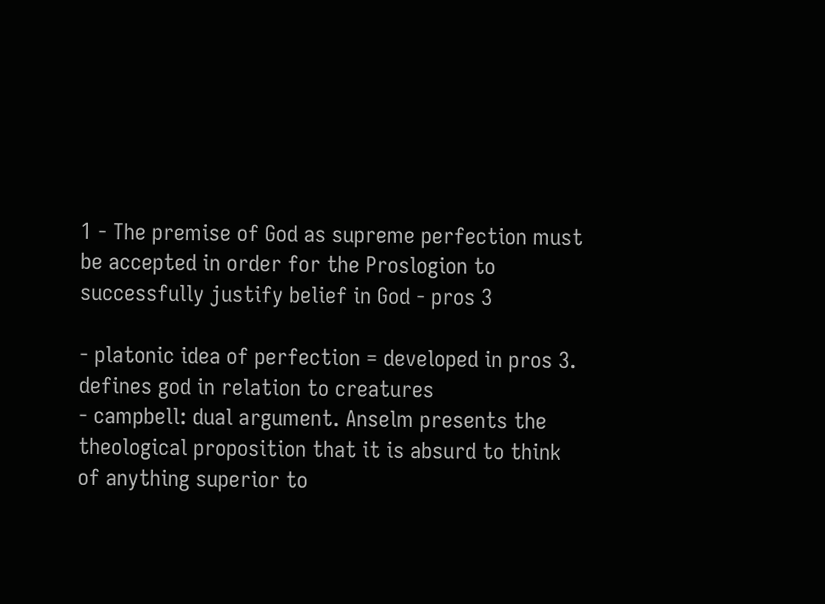1 - The premise of God as supreme perfection must be accepted in order for the Proslogion to successfully justify belief in God - pros 3

- platonic idea of perfection = developed in pros 3. defines god in relation to creatures
- campbell: dual argument. Anselm presents the theological proposition that it is absurd to think of anything superior to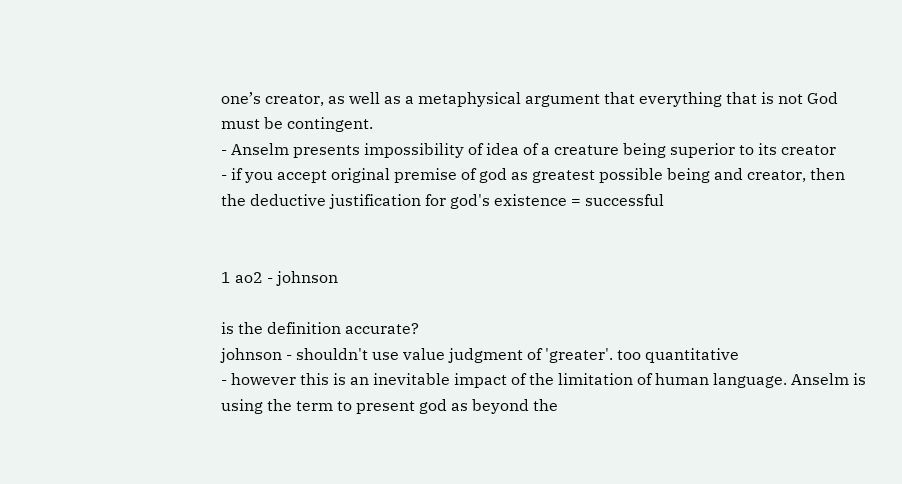one’s creator, as well as a metaphysical argument that everything that is not God must be contingent.
- Anselm presents impossibility of idea of a creature being superior to its creator
- if you accept original premise of god as greatest possible being and creator, then the deductive justification for god's existence = successful


1 ao2 - johnson

is the definition accurate?
johnson - shouldn't use value judgment of 'greater'. too quantitative
- however this is an inevitable impact of the limitation of human language. Anselm is using the term to present god as beyond the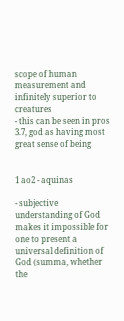scope of human measurement and infinitely superior to creatures
- this can be seen in pros 3.7, god as having most great sense of being


1 ao2 - aquinas

- subjective understanding of God makes it impossible for one to present a universal definition of God (summa, whether the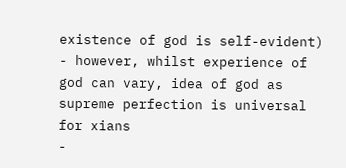existence of god is self-evident)
- however, whilst experience of god can vary, idea of god as supreme perfection is universal for xians
-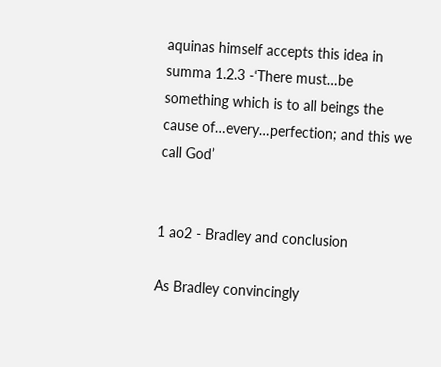aquinas himself accepts this idea in summa 1.2.3 -‘There must…be something which is to all beings the cause of…every…perfection; and this we call God’


1 ao2 - Bradley and conclusion

As Bradley convincingly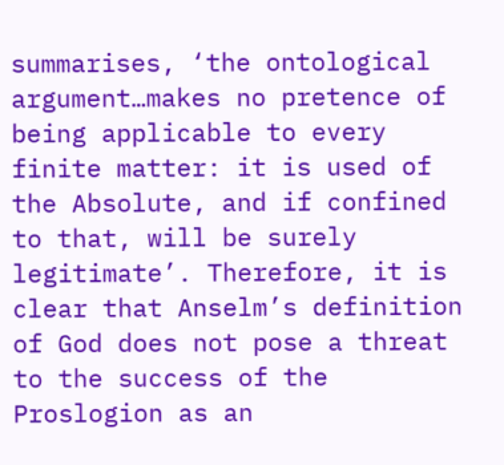summarises, ‘the ontological argument…makes no pretence of being applicable to every finite matter: it is used of the Absolute, and if confined to that, will be surely legitimate’. Therefore, it is clear that Anselm’s definition of God does not pose a threat to the success of the Proslogion as an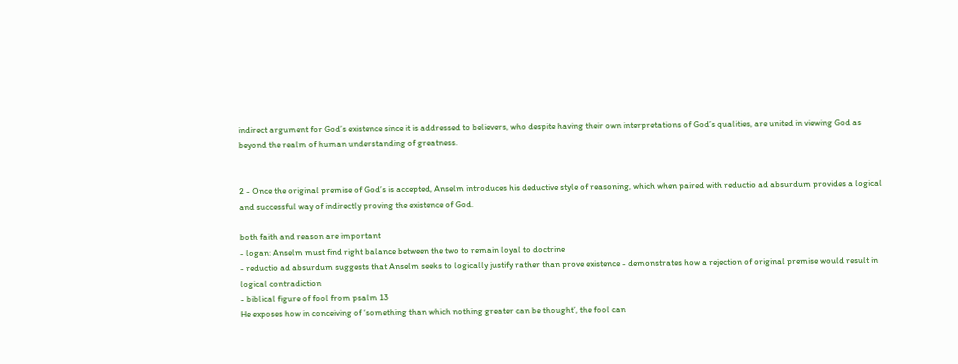indirect argument for God’s existence since it is addressed to believers, who despite having their own interpretations of God’s qualities, are united in viewing God as beyond the realm of human understanding of greatness.


2 - Once the original premise of God’s is accepted, Anselm introduces his deductive style of reasoning, which when paired with reductio ad absurdum provides a logical and successful way of indirectly proving the existence of God.

both faith and reason are important
- logan: Anselm must find right balance between the two to remain loyal to doctrine
- reductio ad absurdum suggests that Anselm seeks to logically justify rather than prove existence - demonstrates how a rejection of original premise would result in logical contradiction
- biblical figure of fool from psalm 13
He exposes how in conceiving of ‘something than which nothing greater can be thought’, the fool can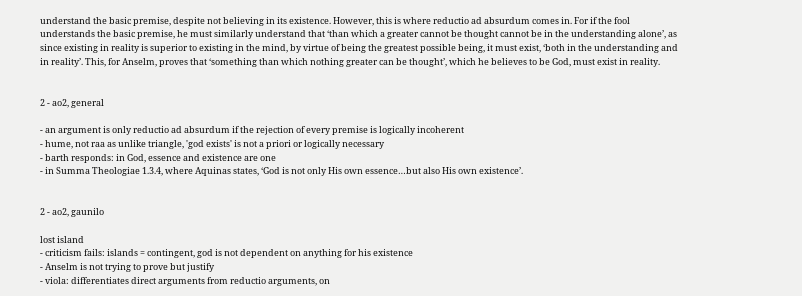understand the basic premise, despite not believing in its existence. However, this is where reductio ad absurdum comes in. For if the fool understands the basic premise, he must similarly understand that ‘than which a greater cannot be thought cannot be in the understanding alone’, as since existing in reality is superior to existing in the mind, by virtue of being the greatest possible being, it must exist, ‘both in the understanding and in reality’. This, for Anselm, proves that ‘something than which nothing greater can be thought’, which he believes to be God, must exist in reality.


2 - ao2, general

- an argument is only reductio ad absurdum if the rejection of every premise is logically incoherent
- hume, not raa as unlike triangle, 'god exists' is not a priori or logically necessary
- barth responds: in God, essence and existence are one
- in Summa Theologiae 1.3.4, where Aquinas states, ‘God is not only His own essence…but also His own existence’.


2 - ao2, gaunilo

lost island
- criticism fails: islands = contingent, god is not dependent on anything for his existence
- Anselm is not trying to prove but justify
- viola: differentiates direct arguments from reductio arguments, on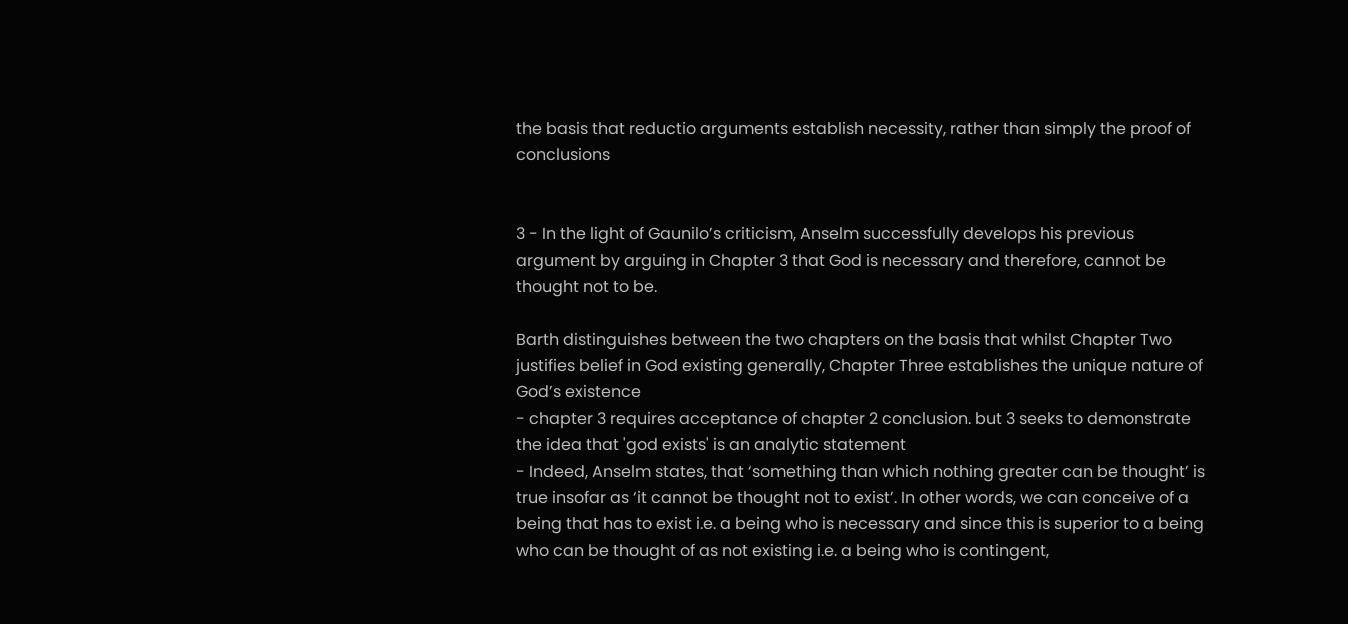the basis that reductio arguments establish necessity, rather than simply the proof of conclusions


3 - In the light of Gaunilo’s criticism, Anselm successfully develops his previous argument by arguing in Chapter 3 that God is necessary and therefore, cannot be thought not to be.

Barth distinguishes between the two chapters on the basis that whilst Chapter Two justifies belief in God existing generally, Chapter Three establishes the unique nature of God’s existence
- chapter 3 requires acceptance of chapter 2 conclusion. but 3 seeks to demonstrate the idea that 'god exists' is an analytic statement
- Indeed, Anselm states, that ‘something than which nothing greater can be thought’ is true insofar as ‘it cannot be thought not to exist’. In other words, we can conceive of a being that has to exist i.e. a being who is necessary and since this is superior to a being who can be thought of as not existing i.e. a being who is contingent,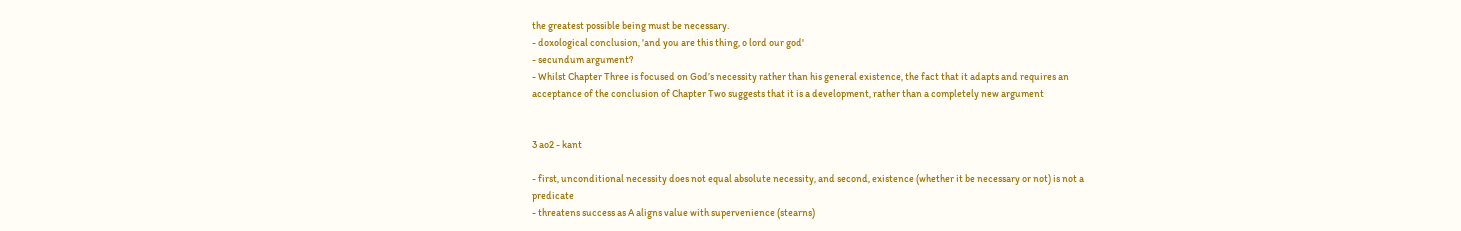the greatest possible being must be necessary.
- doxological conclusion, 'and you are this thing, o lord our god'
- secundum argument?
- Whilst Chapter Three is focused on God’s necessity rather than his general existence, the fact that it adapts and requires an acceptance of the conclusion of Chapter Two suggests that it is a development, rather than a completely new argument


3 ao2 - kant

- first, unconditional necessity does not equal absolute necessity, and second, existence (whether it be necessary or not) is not a predicate
- threatens success as A aligns value with supervenience (stearns)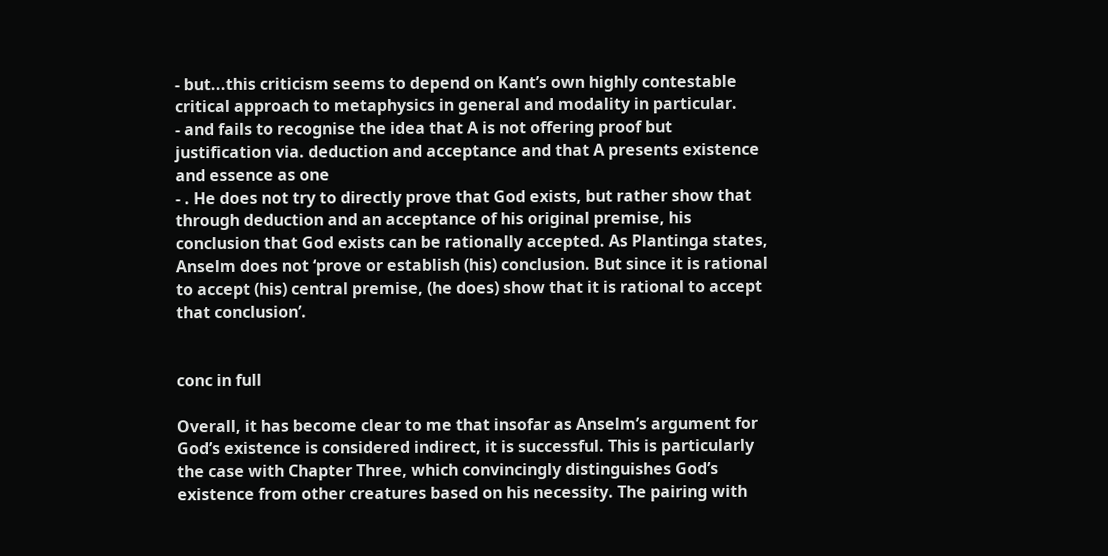- but...this criticism seems to depend on Kant’s own highly contestable critical approach to metaphysics in general and modality in particular.
- and fails to recognise the idea that A is not offering proof but justification via. deduction and acceptance and that A presents existence and essence as one
- . He does not try to directly prove that God exists, but rather show that through deduction and an acceptance of his original premise, his conclusion that God exists can be rationally accepted. As Plantinga states, Anselm does not ‘prove or establish (his) conclusion. But since it is rational to accept (his) central premise, (he does) show that it is rational to accept that conclusion’.


conc in full

Overall, it has become clear to me that insofar as Anselm’s argument for God’s existence is considered indirect, it is successful. This is particularly the case with Chapter Three, which convincingly distinguishes God’s existence from other creatures based on his necessity. The pairing with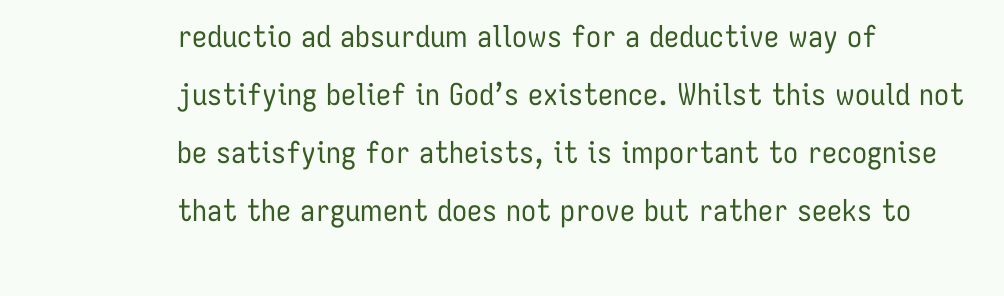reductio ad absurdum allows for a deductive way of justifying belief in God’s existence. Whilst this would not be satisfying for atheists, it is important to recognise that the argument does not prove but rather seeks to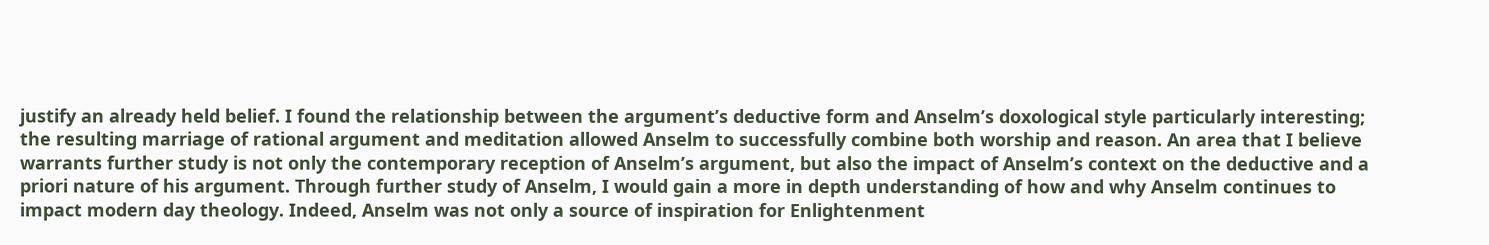justify an already held belief. I found the relationship between the argument’s deductive form and Anselm’s doxological style particularly interesting; the resulting marriage of rational argument and meditation allowed Anselm to successfully combine both worship and reason. An area that I believe warrants further study is not only the contemporary reception of Anselm’s argument, but also the impact of Anselm’s context on the deductive and a priori nature of his argument. Through further study of Anselm, I would gain a more in depth understanding of how and why Anselm continues to impact modern day theology. Indeed, Anselm was not only a source of inspiration for Enlightenment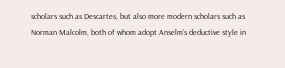scholars such as Descartes, but also more modern scholars such as Norman Malcolm, both of whom adopt Anselm’s deductive style in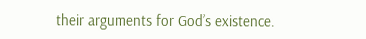their arguments for God’s existence.